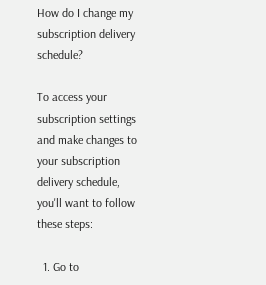How do I change my subscription delivery schedule?

To access your subscription settings and make changes to your subscription delivery schedule, you'll want to follow these steps:

  1. Go to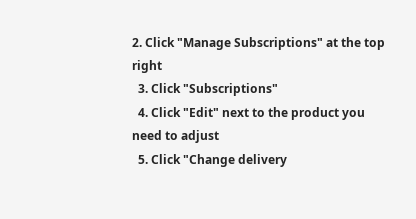2. Click "Manage Subscriptions" at the top right
  3. Click "Subscriptions"
  4. Click "Edit" next to the product you need to adjust
  5. Click "Change delivery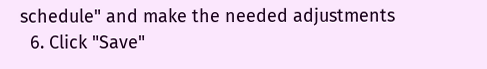schedule" and make the needed adjustments
  6. Click "Save"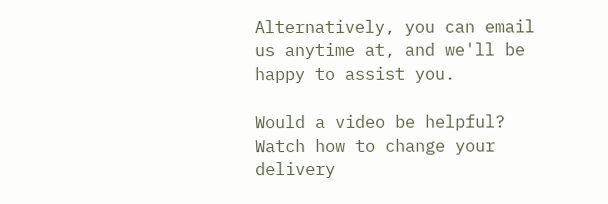Alternatively, you can email us anytime at, and we'll be happy to assist you.

Would a video be helpful? Watch how to change your delivery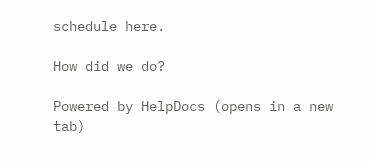schedule here.

How did we do?

Powered by HelpDocs (opens in a new tab)